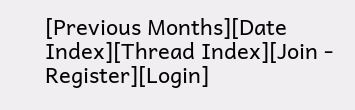[Previous Months][Date Index][Thread Index][Join - Register][Login]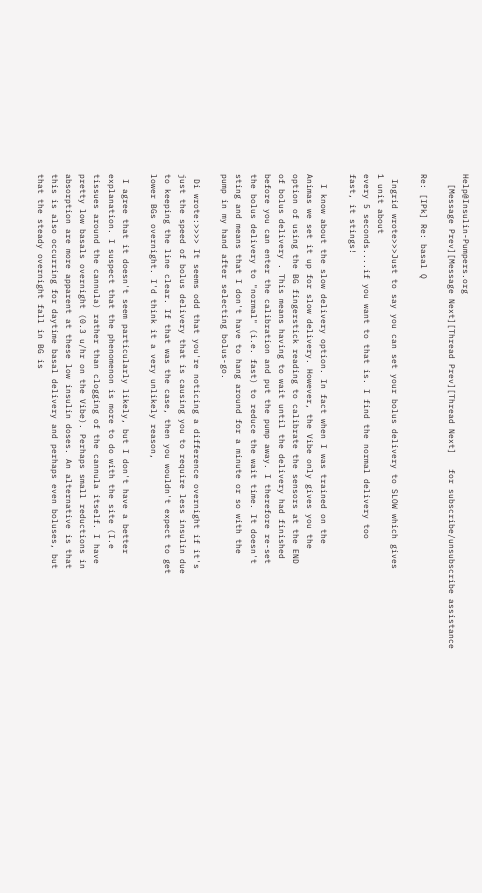Help@Insulin-Pumpers.org
  [Message Prev][Message Next][Thread Prev][Thread Next]   for subscribe/unsubscribe assistance

Re: [IPk] Re: basal Q

 Ingrid wrote>>>Just to say you can set your bolus delivery to SLOW which gives
1 unit about
every 5 seconds....if you want to that is. I find the normal delivery too
fast, it stings!

  I know about the slow delivery option. In fact when I was trained on the
Animas we set it up for slow delivery. However, the Vibe only gives you the
option of using the BG fingerstick reading to calibrate the sensors at the END
of bolus delivery . This means having to wait until the delivery had finished
before you can enter the calibration and put the pump away. I therefore re-set
the bolus delivery to "normal" (i.e. fast) to reduce the wait time. It doesn't
sting and means that I don't have to hang around for a minute or so with the
pump in my hand after selecting bolus-go.

 Di wrote:>>>> It seems odd that you're noticing a difference overnight if it's
just the speed of bolus delivery that is causing you to require less insulin due
to keeping the line clear. If that was the case, then you wouldn't expect to get
lower BGs overnight. I'd think it a very unlikely reason,

 I agree that it doesn't seem particularly likely, but I don't have a better
explanation. I suspect that the phenomenon is more to do with the site (I.e
tissues around the cannula) rather than clogging of the cannula itself. I have
pretty low basals overnight (0.3 u/hr on the Vibe). Perhaps small reductions in
absorption are more apparent at these low insulin doses. An alternative is that
this is also occurring for daytime basal delivery and perhaps even boluses, but
that the steady overnight fall in BG is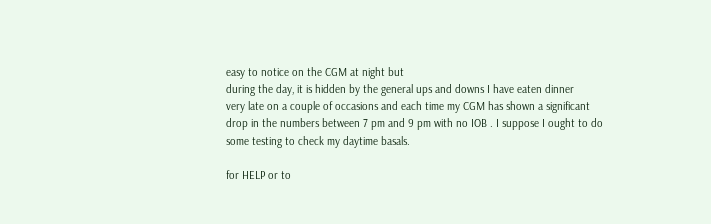easy to notice on the CGM at night but
during the day, it is hidden by the general ups and downs I have eaten dinner
very late on a couple of occasions and each time my CGM has shown a significant
drop in the numbers between 7 pm and 9 pm with no IOB . I suppose I ought to do
some testing to check my daytime basals.

for HELP or to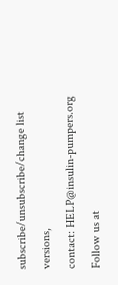subscribe/unsubscribe/change list versions,
contact: HELP@insulin-pumpers.org
Follow us at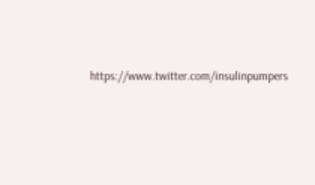https://www.twitter.com/insulinpumpers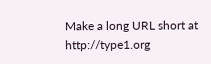Make a long URL short at http://type1.org